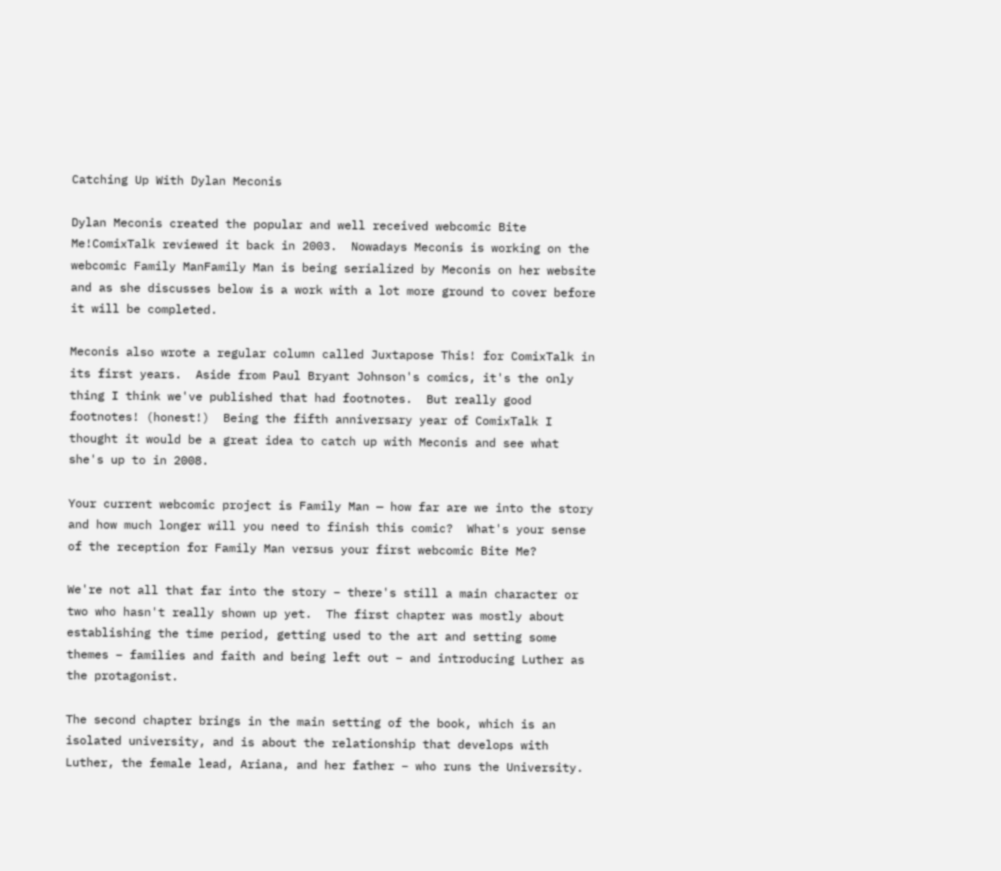Catching Up With Dylan Meconis

Dylan Meconis created the popular and well received webcomic Bite Me!ComixTalk reviewed it back in 2003.  Nowadays Meconis is working on the webcomic Family ManFamily Man is being serialized by Meconis on her website and as she discusses below is a work with a lot more ground to cover before it will be completed.

Meconis also wrote a regular column called Juxtapose This! for ComixTalk in its first years.  Aside from Paul Bryant Johnson's comics, it's the only thing I think we've published that had footnotes.  But really good footnotes! (honest!)  Being the fifth anniversary year of ComixTalk I thought it would be a great idea to catch up with Meconis and see what she's up to in 2008.

Your current webcomic project is Family Man — how far are we into the story and how much longer will you need to finish this comic?  What's your sense of the reception for Family Man versus your first webcomic Bite Me?

We're not all that far into the story – there's still a main character or two who hasn't really shown up yet.  The first chapter was mostly about establishing the time period, getting used to the art and setting some themes – families and faith and being left out – and introducing Luther as the protagonist.

The second chapter brings in the main setting of the book, which is an isolated university, and is about the relationship that develops with Luther, the female lead, Ariana, and her father – who runs the University.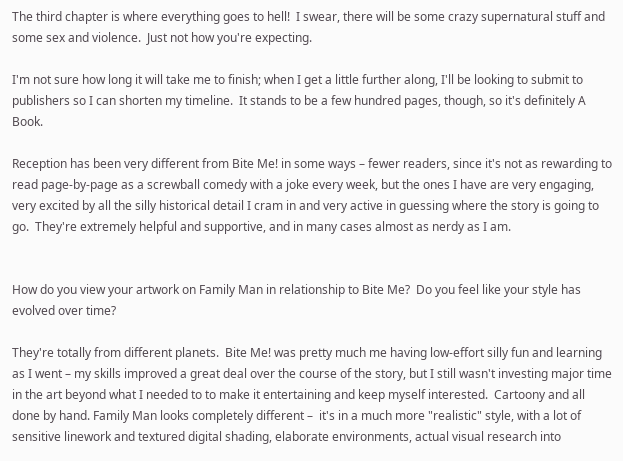The third chapter is where everything goes to hell!  I swear, there will be some crazy supernatural stuff and some sex and violence.  Just not how you're expecting.

I'm not sure how long it will take me to finish; when I get a little further along, I'll be looking to submit to publishers so I can shorten my timeline.  It stands to be a few hundred pages, though, so it's definitely A Book.

Reception has been very different from Bite Me! in some ways – fewer readers, since it's not as rewarding to read page-by-page as a screwball comedy with a joke every week, but the ones I have are very engaging, very excited by all the silly historical detail I cram in and very active in guessing where the story is going to go.  They're extremely helpful and supportive, and in many cases almost as nerdy as I am.


How do you view your artwork on Family Man in relationship to Bite Me?  Do you feel like your style has evolved over time?

They're totally from different planets.  Bite Me! was pretty much me having low-effort silly fun and learning as I went – my skills improved a great deal over the course of the story, but I still wasn't investing major time in the art beyond what I needed to to make it entertaining and keep myself interested.  Cartoony and all done by hand. Family Man looks completely different –  it's in a much more "realistic" style, with a lot of sensitive linework and textured digital shading, elaborate environments, actual visual research into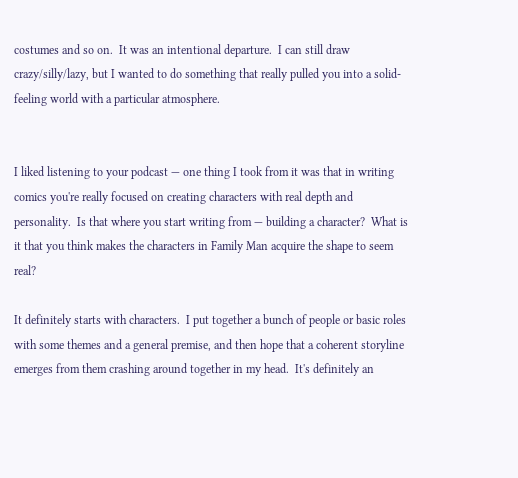costumes and so on.  It was an intentional departure.  I can still draw crazy/silly/lazy, but I wanted to do something that really pulled you into a solid-feeling world with a particular atmosphere.


I liked listening to your podcast — one thing I took from it was that in writing comics you're really focused on creating characters with real depth and personality.  Is that where you start writing from — building a character?  What is it that you think makes the characters in Family Man acquire the shape to seem real?

It definitely starts with characters.  I put together a bunch of people or basic roles with some themes and a general premise, and then hope that a coherent storyline emerges from them crashing around together in my head.  It's definitely an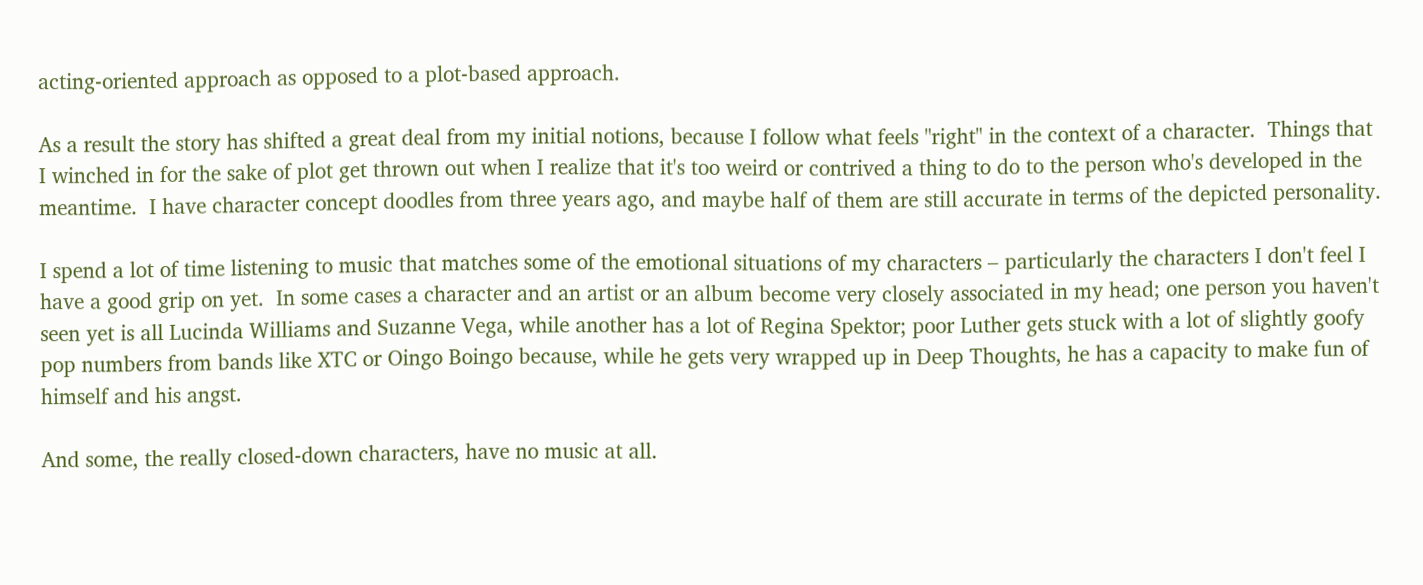acting-oriented approach as opposed to a plot-based approach.

As a result the story has shifted a great deal from my initial notions, because I follow what feels "right" in the context of a character.  Things that I winched in for the sake of plot get thrown out when I realize that it's too weird or contrived a thing to do to the person who's developed in the meantime.  I have character concept doodles from three years ago, and maybe half of them are still accurate in terms of the depicted personality.

I spend a lot of time listening to music that matches some of the emotional situations of my characters – particularly the characters I don't feel I have a good grip on yet.  In some cases a character and an artist or an album become very closely associated in my head; one person you haven't seen yet is all Lucinda Williams and Suzanne Vega, while another has a lot of Regina Spektor; poor Luther gets stuck with a lot of slightly goofy pop numbers from bands like XTC or Oingo Boingo because, while he gets very wrapped up in Deep Thoughts, he has a capacity to make fun of himself and his angst.

And some, the really closed-down characters, have no music at all.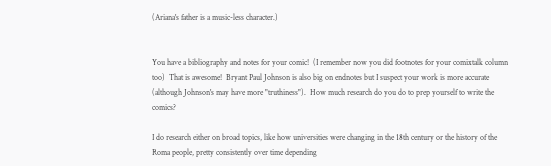(Ariana's father is a music-less character.)


You have a bibliography and notes for your comic!  (I remember now you did footnotes for your comixtalk column too)  That is awesome!  Bryant Paul Johnson is also big on endnotes but I suspect your work is more accurate (although Johnson's may have more "truthiness").  How much research do you do to prep yourself to write the comics?

I do research either on broad topics, like how universities were changing in the 18th century or the history of the Roma people, pretty consistently over time depending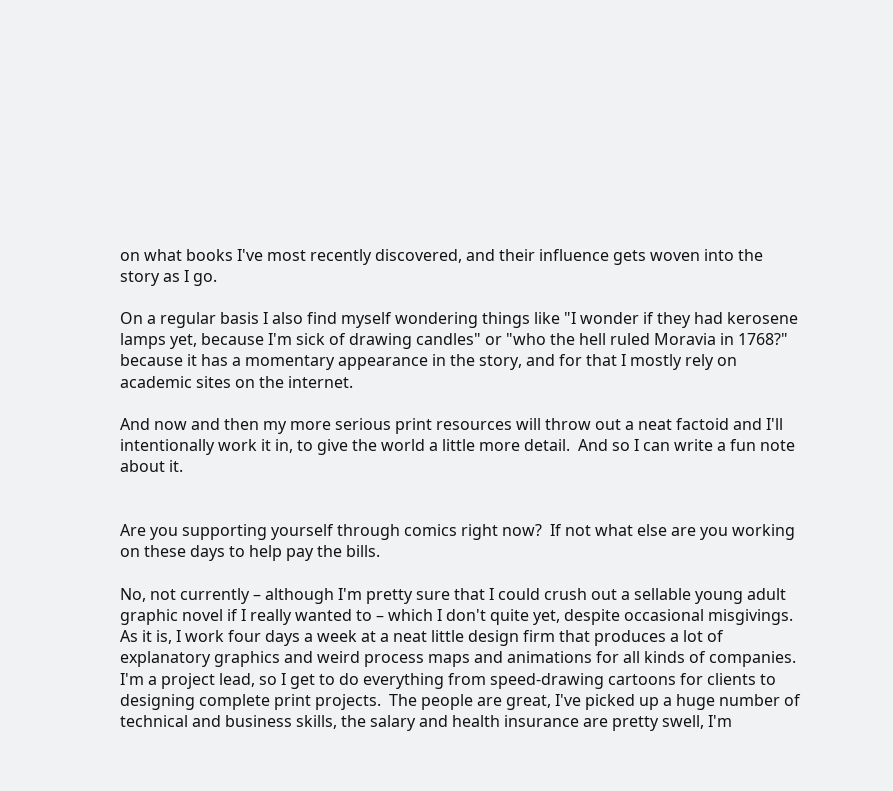on what books I've most recently discovered, and their influence gets woven into the story as I go.

On a regular basis I also find myself wondering things like "I wonder if they had kerosene lamps yet, because I'm sick of drawing candles" or "who the hell ruled Moravia in 1768?" because it has a momentary appearance in the story, and for that I mostly rely on academic sites on the internet.

And now and then my more serious print resources will throw out a neat factoid and I'll intentionally work it in, to give the world a little more detail.  And so I can write a fun note about it.


Are you supporting yourself through comics right now?  If not what else are you working on these days to help pay the bills.

No, not currently – although I'm pretty sure that I could crush out a sellable young adult graphic novel if I really wanted to – which I don't quite yet, despite occasional misgivings.  As it is, I work four days a week at a neat little design firm that produces a lot of explanatory graphics and weird process maps and animations for all kinds of companies.  I'm a project lead, so I get to do everything from speed-drawing cartoons for clients to designing complete print projects.  The people are great, I've picked up a huge number of technical and business skills, the salary and health insurance are pretty swell, I'm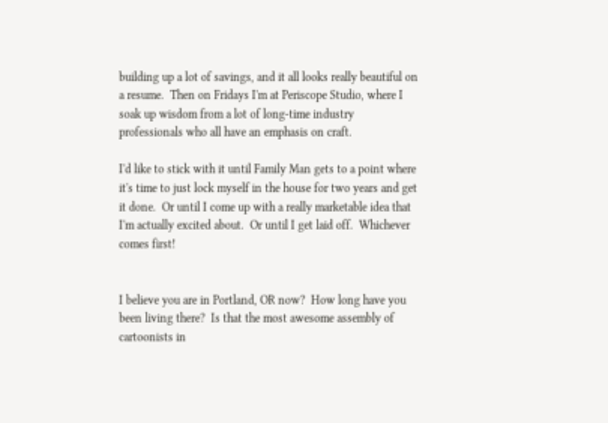building up a lot of savings, and it all looks really beautiful on a resume.  Then on Fridays I'm at Periscope Studio, where I soak up wisdom from a lot of long-time industry professionals who all have an emphasis on craft.

I'd like to stick with it until Family Man gets to a point where it's time to just lock myself in the house for two years and get it done.  Or until I come up with a really marketable idea that I'm actually excited about.  Or until I get laid off.  Whichever comes first!


I believe you are in Portland, OR now?  How long have you been living there?  Is that the most awesome assembly of cartoonists in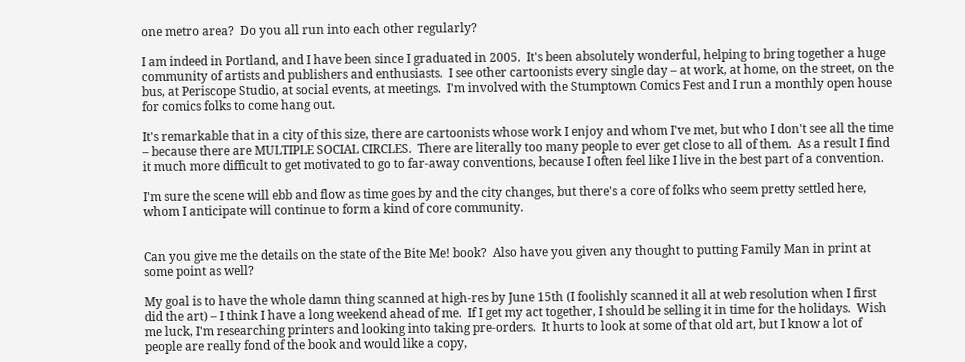one metro area?  Do you all run into each other regularly?

I am indeed in Portland, and I have been since I graduated in 2005.  It's been absolutely wonderful, helping to bring together a huge community of artists and publishers and enthusiasts.  I see other cartoonists every single day – at work, at home, on the street, on the bus, at Periscope Studio, at social events, at meetings.  I'm involved with the Stumptown Comics Fest and I run a monthly open house for comics folks to come hang out.

It's remarkable that in a city of this size, there are cartoonists whose work I enjoy and whom I've met, but who I don't see all the time – because there are MULTIPLE SOCIAL CIRCLES.  There are literally too many people to ever get close to all of them.  As a result I find it much more difficult to get motivated to go to far-away conventions, because I often feel like I live in the best part of a convention.

I'm sure the scene will ebb and flow as time goes by and the city changes, but there's a core of folks who seem pretty settled here, whom I anticipate will continue to form a kind of core community.


Can you give me the details on the state of the Bite Me! book?  Also have you given any thought to putting Family Man in print at some point as well?

My goal is to have the whole damn thing scanned at high-res by June 15th (I foolishly scanned it all at web resolution when I first did the art) – I think I have a long weekend ahead of me.  If I get my act together, I should be selling it in time for the holidays.  Wish me luck, I'm researching printers and looking into taking pre-orders.  It hurts to look at some of that old art, but I know a lot of people are really fond of the book and would like a copy,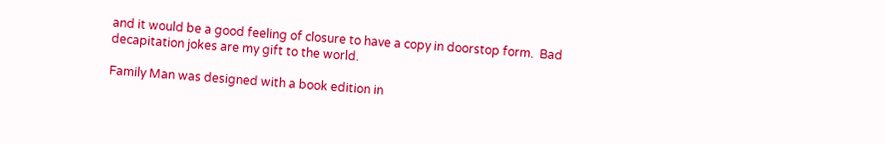and it would be a good feeling of closure to have a copy in doorstop form.  Bad decapitation jokes are my gift to the world.

Family Man was designed with a book edition in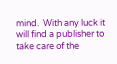mind.  With any luck it will find a publisher to take care of the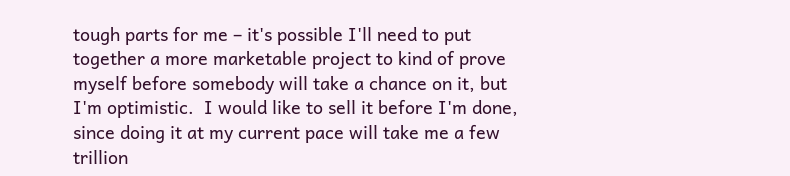tough parts for me – it's possible I'll need to put together a more marketable project to kind of prove myself before somebody will take a chance on it, but I'm optimistic.  I would like to sell it before I'm done, since doing it at my current pace will take me a few trillion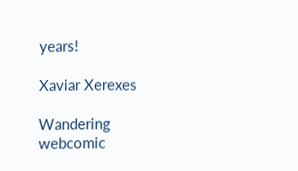years!

Xaviar Xerexes

Wandering webcomic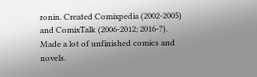ronin. Created Comixpedia (2002-2005) and ComixTalk (2006-2012; 2016-?). Made a lot of unfinished comics and novels.